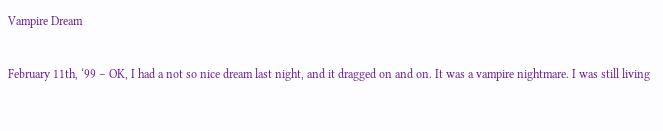Vampire Dream

February 11th, ‘99 – OK, I had a not so nice dream last night, and it dragged on and on. It was a vampire nightmare. I was still living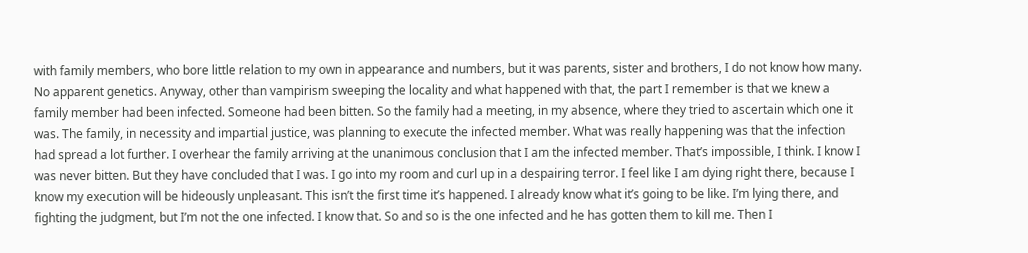with family members, who bore little relation to my own in appearance and numbers, but it was parents, sister and brothers, I do not know how many. No apparent genetics. Anyway, other than vampirism sweeping the locality and what happened with that, the part I remember is that we knew a family member had been infected. Someone had been bitten. So the family had a meeting, in my absence, where they tried to ascertain which one it was. The family, in necessity and impartial justice, was planning to execute the infected member. What was really happening was that the infection had spread a lot further. I overhear the family arriving at the unanimous conclusion that I am the infected member. That’s impossible, I think. I know I was never bitten. But they have concluded that I was. I go into my room and curl up in a despairing terror. I feel like I am dying right there, because I know my execution will be hideously unpleasant. This isn’t the first time it’s happened. I already know what it’s going to be like. I’m lying there, and fighting the judgment, but I’m not the one infected. I know that. So and so is the one infected and he has gotten them to kill me. Then I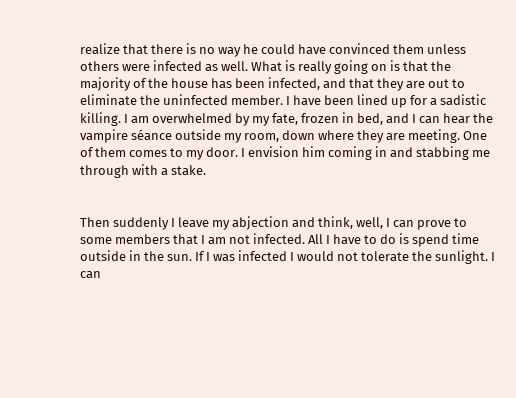realize that there is no way he could have convinced them unless others were infected as well. What is really going on is that the majority of the house has been infected, and that they are out to eliminate the uninfected member. I have been lined up for a sadistic killing. I am overwhelmed by my fate, frozen in bed, and I can hear the vampire séance outside my room, down where they are meeting. One of them comes to my door. I envision him coming in and stabbing me through with a stake.


Then suddenly I leave my abjection and think, well, I can prove to some members that I am not infected. All I have to do is spend time outside in the sun. If I was infected I would not tolerate the sunlight. I can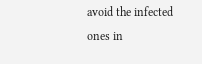avoid the infected ones in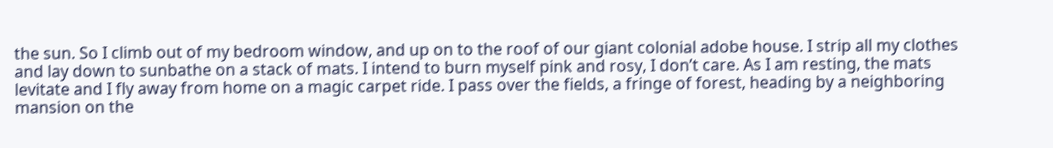the sun. So I climb out of my bedroom window, and up on to the roof of our giant colonial adobe house. I strip all my clothes and lay down to sunbathe on a stack of mats. I intend to burn myself pink and rosy, I don’t care. As I am resting, the mats levitate and I fly away from home on a magic carpet ride. I pass over the fields, a fringe of forest, heading by a neighboring mansion on the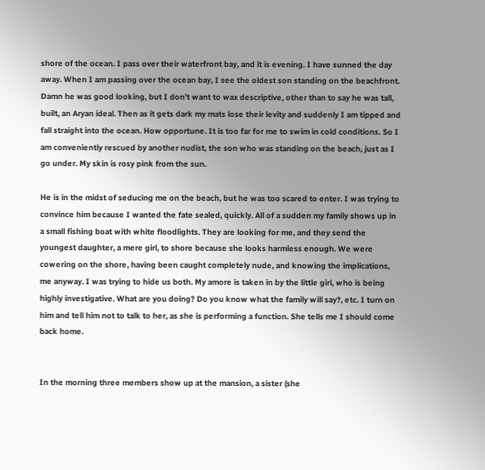shore of the ocean. I pass over their waterfront bay, and it is evening. I have sunned the day away. When I am passing over the ocean bay, I see the oldest son standing on the beachfront. Damn he was good looking, but I don’t want to wax descriptive, other than to say he was tall, built, an Aryan ideal. Then as it gets dark my mats lose their levity and suddenly I am tipped and fall straight into the ocean. How opportune. It is too far for me to swim in cold conditions. So I am conveniently rescued by another nudist, the son who was standing on the beach, just as I go under. My skin is rosy pink from the sun.

He is in the midst of seducing me on the beach, but he was too scared to enter. I was trying to convince him because I wanted the fate sealed, quickly. All of a sudden my family shows up in a small fishing boat with white floodlights. They are looking for me, and they send the youngest daughter, a mere girl, to shore because she looks harmless enough. We were cowering on the shore, having been caught completely nude, and knowing the implications, me anyway. I was trying to hide us both. My amore is taken in by the little girl, who is being highly investigative. What are you doing? Do you know what the family will say?, etc. I turn on him and tell him not to talk to her, as she is performing a function. She tells me I should come back home.


In the morning three members show up at the mansion, a sister (she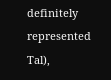definitely represented Tal),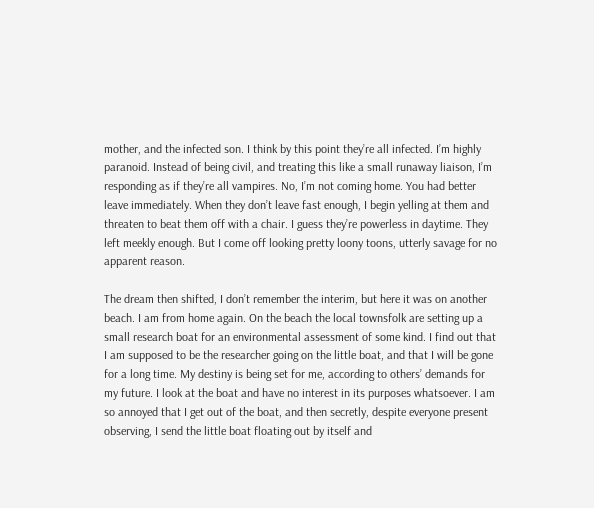mother, and the infected son. I think by this point they’re all infected. I’m highly paranoid. Instead of being civil, and treating this like a small runaway liaison, I’m responding as if they’re all vampires. No, I’m not coming home. You had better leave immediately. When they don’t leave fast enough, I begin yelling at them and threaten to beat them off with a chair. I guess they’re powerless in daytime. They left meekly enough. But I come off looking pretty loony toons, utterly savage for no apparent reason.

The dream then shifted, I don’t remember the interim, but here it was on another beach. I am from home again. On the beach the local townsfolk are setting up a small research boat for an environmental assessment of some kind. I find out that I am supposed to be the researcher going on the little boat, and that I will be gone for a long time. My destiny is being set for me, according to others’ demands for my future. I look at the boat and have no interest in its purposes whatsoever. I am so annoyed that I get out of the boat, and then secretly, despite everyone present observing, I send the little boat floating out by itself and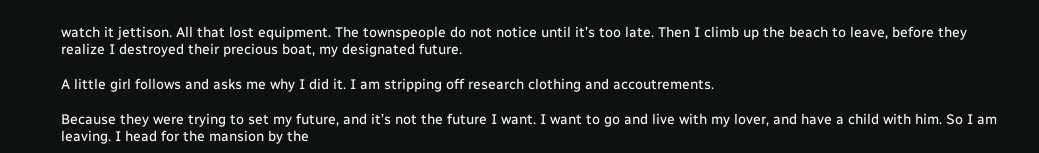watch it jettison. All that lost equipment. The townspeople do not notice until it’s too late. Then I climb up the beach to leave, before they realize I destroyed their precious boat, my designated future.

A little girl follows and asks me why I did it. I am stripping off research clothing and accoutrements.

Because they were trying to set my future, and it’s not the future I want. I want to go and live with my lover, and have a child with him. So I am leaving. I head for the mansion by the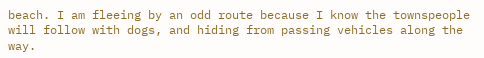beach. I am fleeing by an odd route because I know the townspeople will follow with dogs, and hiding from passing vehicles along the way.